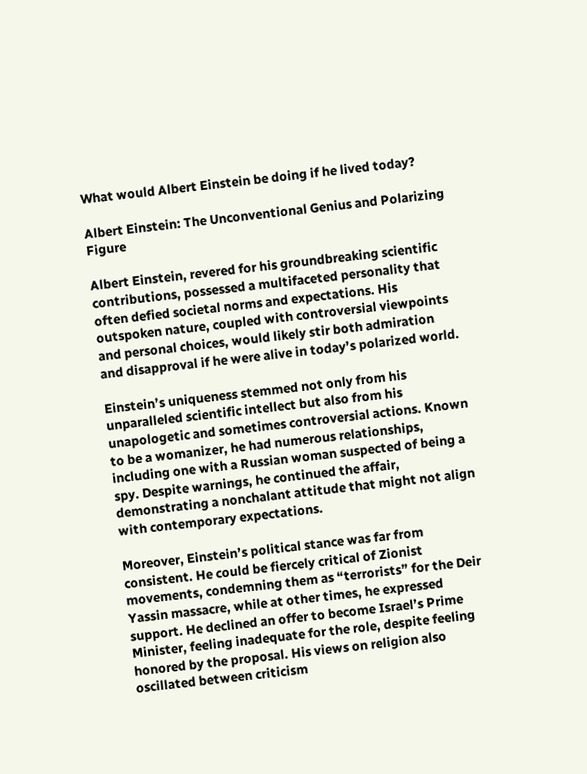What would Albert Einstein be doing if he lived today?

Albert Einstein: The Unconventional Genius and Polarizing Figure

Albert Einstein, revered for his groundbreaking scientific contributions, possessed a multifaceted personality that often defied societal norms and expectations. His outspoken nature, coupled with controversial viewpoints and personal choices, would likely stir both admiration and disapproval if he were alive in today’s polarized world.

Einstein’s uniqueness stemmed not only from his unparalleled scientific intellect but also from his unapologetic and sometimes controversial actions. Known to be a womanizer, he had numerous relationships, including one with a Russian woman suspected of being a spy. Despite warnings, he continued the affair, demonstrating a nonchalant attitude that might not align with contemporary expectations.

Moreover, Einstein’s political stance was far from consistent. He could be fiercely critical of Zionist movements, condemning them as “terrorists” for the Deir Yassin massacre, while at other times, he expressed support. He declined an offer to become Israel’s Prime Minister, feeling inadequate for the role, despite feeling honored by the proposal. His views on religion also oscillated between criticism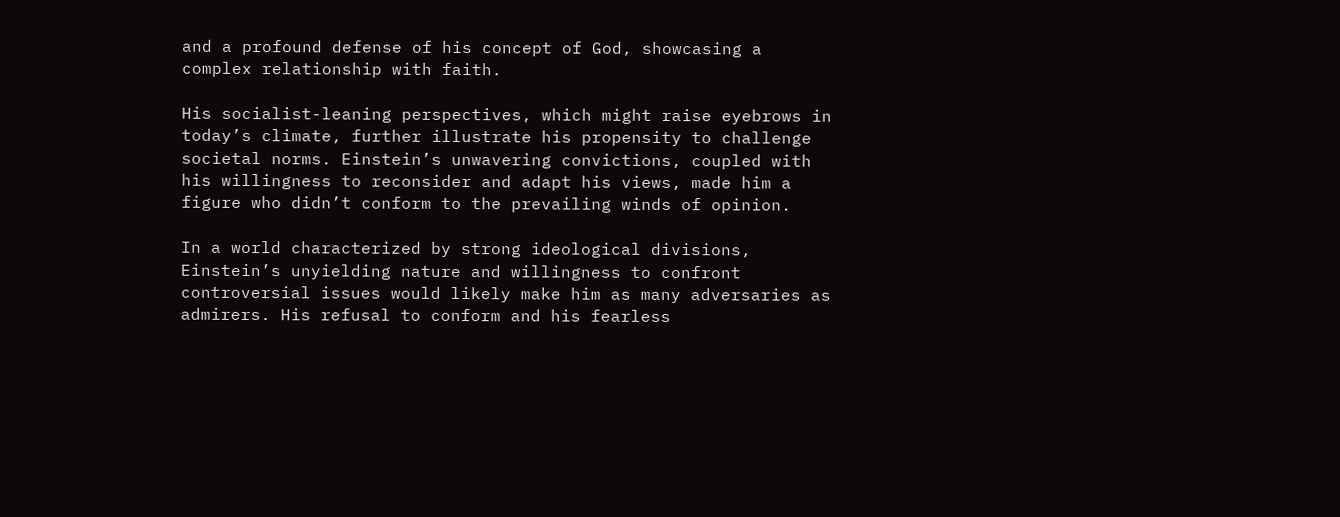and a profound defense of his concept of God, showcasing a complex relationship with faith.

His socialist-leaning perspectives, which might raise eyebrows in today’s climate, further illustrate his propensity to challenge societal norms. Einstein’s unwavering convictions, coupled with his willingness to reconsider and adapt his views, made him a figure who didn’t conform to the prevailing winds of opinion.

In a world characterized by strong ideological divisions, Einstein’s unyielding nature and willingness to confront controversial issues would likely make him as many adversaries as admirers. His refusal to conform and his fearless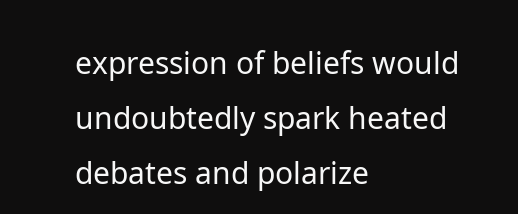expression of beliefs would undoubtedly spark heated debates and polarize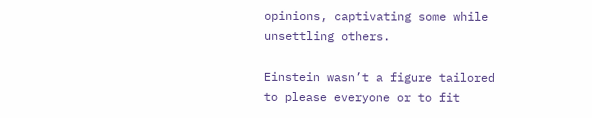opinions, captivating some while unsettling others.

Einstein wasn’t a figure tailored to please everyone or to fit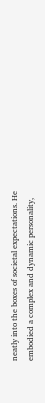neatly into the boxes of societal expectations. He embodied a complex and dynamic personality,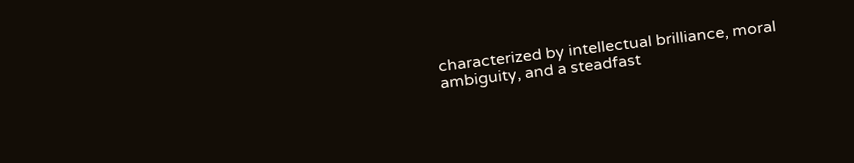characterized by intellectual brilliance, moral ambiguity, and a steadfast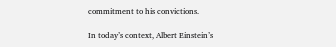commitment to his convictions.

In today’s context, Albert Einstein’s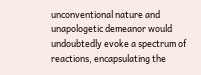unconventional nature and unapologetic demeanor would undoubtedly evoke a spectrum of reactions, encapsulating the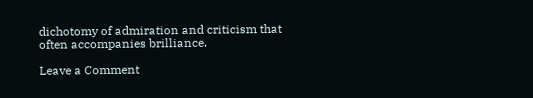dichotomy of admiration and criticism that often accompanies brilliance.

Leave a Comment